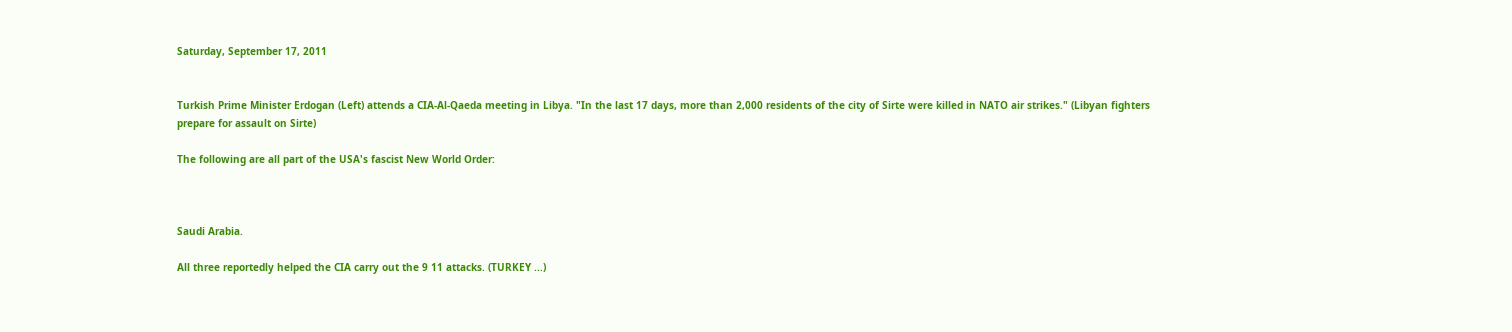Saturday, September 17, 2011


Turkish Prime Minister Erdogan (Left) attends a CIA-Al-Qaeda meeting in Libya. "In the last 17 days, more than 2,000 residents of the city of Sirte were killed in NATO air strikes." (Libyan fighters prepare for assault on Sirte)

The following are all part of the USA's fascist New World Order:



Saudi Arabia.

All three reportedly helped the CIA carry out the 9 11 attacks. (TURKEY ...)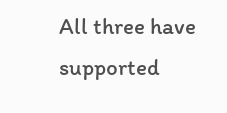All three have supported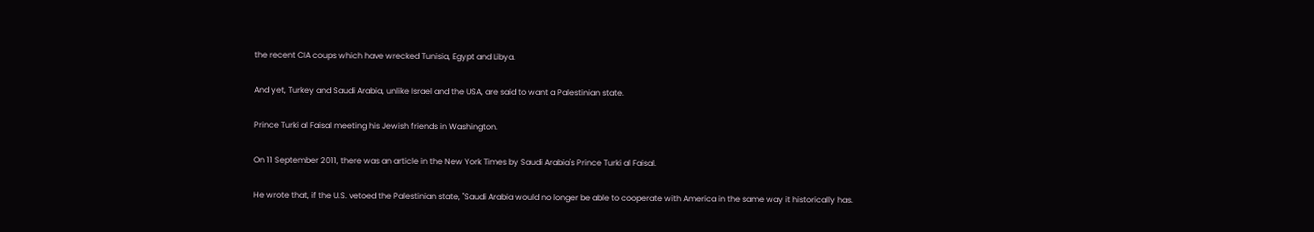the recent CIA coups which have wrecked Tunisia, Egypt and Libya.

And yet, Turkey and Saudi Arabia, unlike Israel and the USA, are said to want a Palestinian state.

Prince Turki al Faisal meeting his Jewish friends in Washington.

On 11 September 2011, there was an article in the New York Times by Saudi Arabia's Prince Turki al Faisal.

He wrote that, if the U.S. vetoed the Palestinian state, "Saudi Arabia would no longer be able to cooperate with America in the same way it historically has.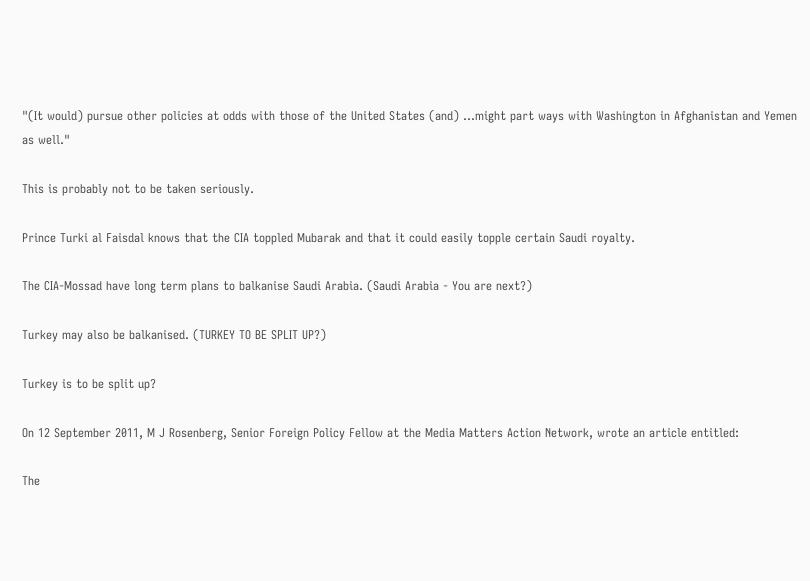"(It would) pursue other policies at odds with those of the United States (and) ...might part ways with Washington in Afghanistan and Yemen as well."

This is probably not to be taken seriously.

Prince Turki al Faisdal knows that the CIA toppled Mubarak and that it could easily topple certain Saudi royalty.

The CIA-Mossad have long term plans to balkanise Saudi Arabia. (Saudi Arabia - You are next?)

Turkey may also be balkanised. (TURKEY TO BE SPLIT UP?)

Turkey is to be split up?

On 12 September 2011, M J Rosenberg, Senior Foreign Policy Fellow at the Media Matters Action Network, wrote an article entitled:

The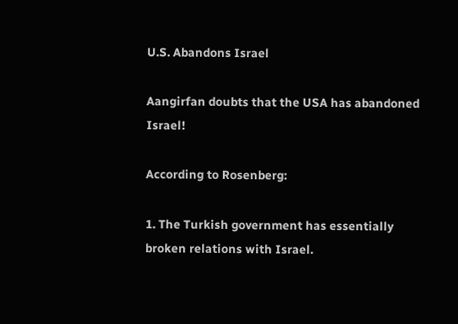U.S. Abandons Israel

Aangirfan doubts that the USA has abandoned Israel!

According to Rosenberg:

1. The Turkish government has essentially broken relations with Israel.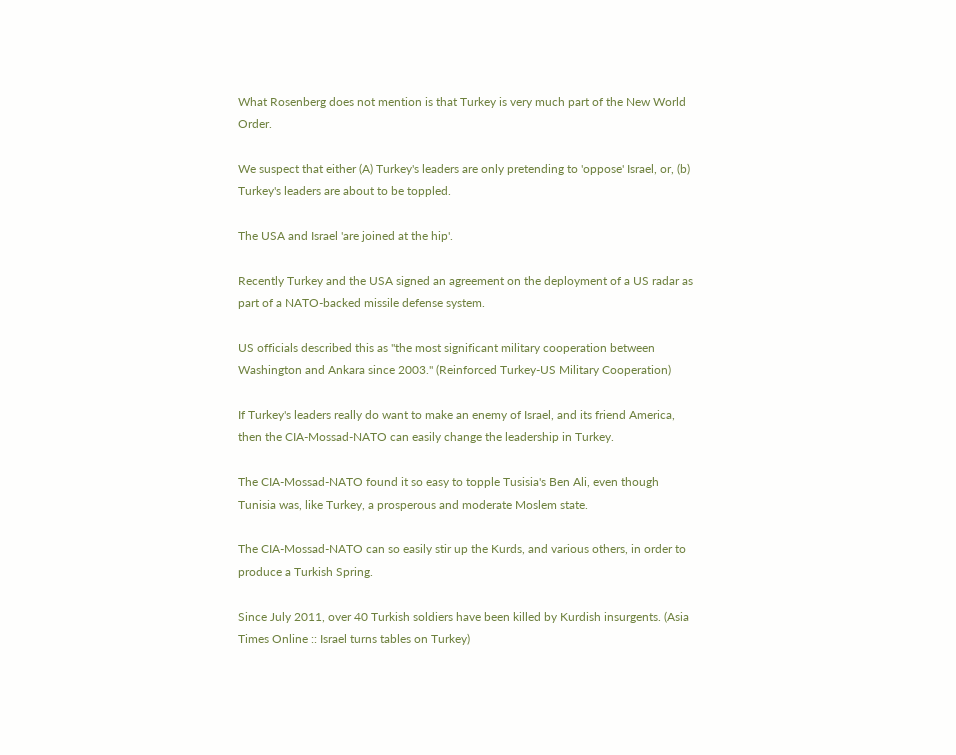What Rosenberg does not mention is that Turkey is very much part of the New World Order.

We suspect that either (A) Turkey's leaders are only pretending to 'oppose' Israel, or, (b) Turkey's leaders are about to be toppled.

The USA and Israel 'are joined at the hip'.

Recently Turkey and the USA signed an agreement on the deployment of a US radar as part of a NATO-backed missile defense system.

US officials described this as "the most significant military cooperation between Washington and Ankara since 2003." (Reinforced Turkey-US Military Cooperation)

If Turkey's leaders really do want to make an enemy of Israel, and its friend America, then the CIA-Mossad-NATO can easily change the leadership in Turkey.

The CIA-Mossad-NATO found it so easy to topple Tusisia's Ben Ali, even though Tunisia was, like Turkey, a prosperous and moderate Moslem state.

The CIA-Mossad-NATO can so easily stir up the Kurds, and various others, in order to produce a Turkish Spring.

Since July 2011, over 40 Turkish soldiers have been killed by Kurdish insurgents. (Asia Times Online :: Israel turns tables on Turkey)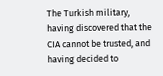The Turkish military, having discovered that the CIA cannot be trusted, and having decided to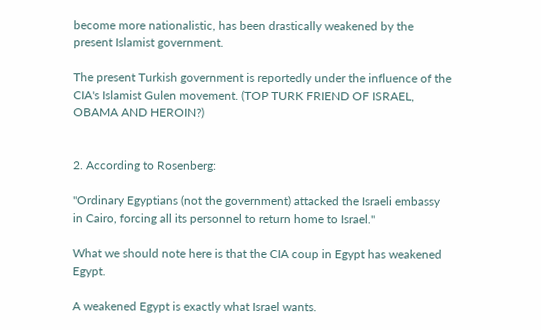become more nationalistic, has been drastically weakened by the present Islamist government.

The present Turkish government is reportedly under the influence of the CIA's Islamist Gulen movement. (TOP TURK FRIEND OF ISRAEL, OBAMA AND HEROIN?)


2. According to Rosenberg:

"Ordinary Egyptians (not the government) attacked the Israeli embassy in Cairo, forcing all its personnel to return home to Israel."

What we should note here is that the CIA coup in Egypt has weakened Egypt.

A weakened Egypt is exactly what Israel wants.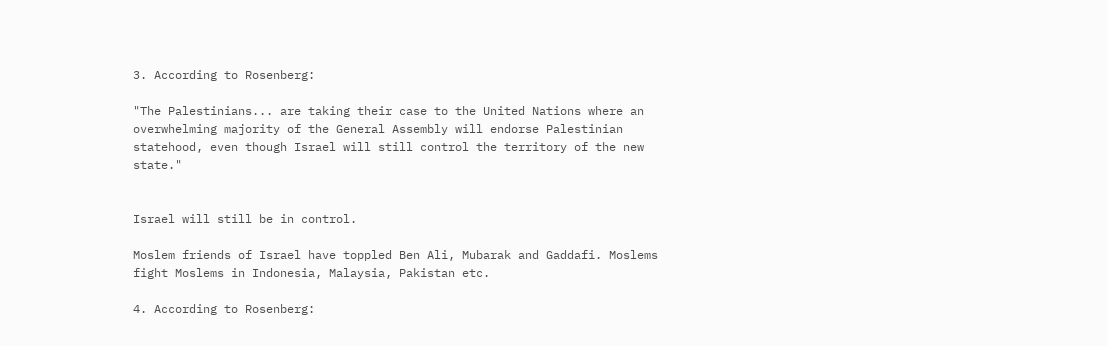3. According to Rosenberg:

"The Palestinians... are taking their case to the United Nations where an overwhelming majority of the General Assembly will endorse Palestinian statehood, even though Israel will still control the territory of the new state."


Israel will still be in control.

Moslem friends of Israel have toppled Ben Ali, Mubarak and Gaddafi. Moslems fight Moslems in Indonesia, Malaysia, Pakistan etc.

4. According to Rosenberg: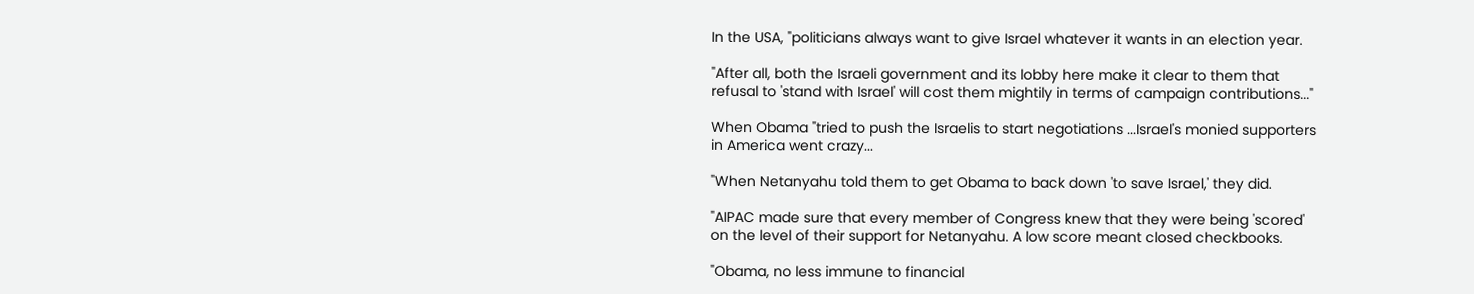In the USA, "politicians always want to give Israel whatever it wants in an election year.

"After all, both the Israeli government and its lobby here make it clear to them that refusal to 'stand with Israel' will cost them mightily in terms of campaign contributions..."

When Obama "tried to push the Israelis to start negotiations ...Israel's monied supporters in America went crazy...

"When Netanyahu told them to get Obama to back down 'to save Israel,' they did.

"AIPAC made sure that every member of Congress knew that they were being 'scored' on the level of their support for Netanyahu. A low score meant closed checkbooks.

"Obama, no less immune to financial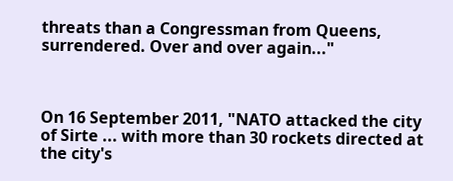threats than a Congressman from Queens, surrendered. Over and over again..."



On 16 September 2011, "NATO attacked the city of Sirte ... with more than 30 rockets directed at the city's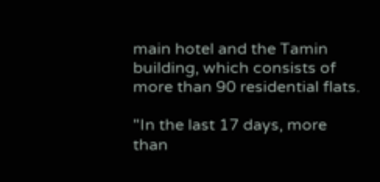main hotel and the Tamin building, which consists of more than 90 residential flats.

"In the last 17 days, more than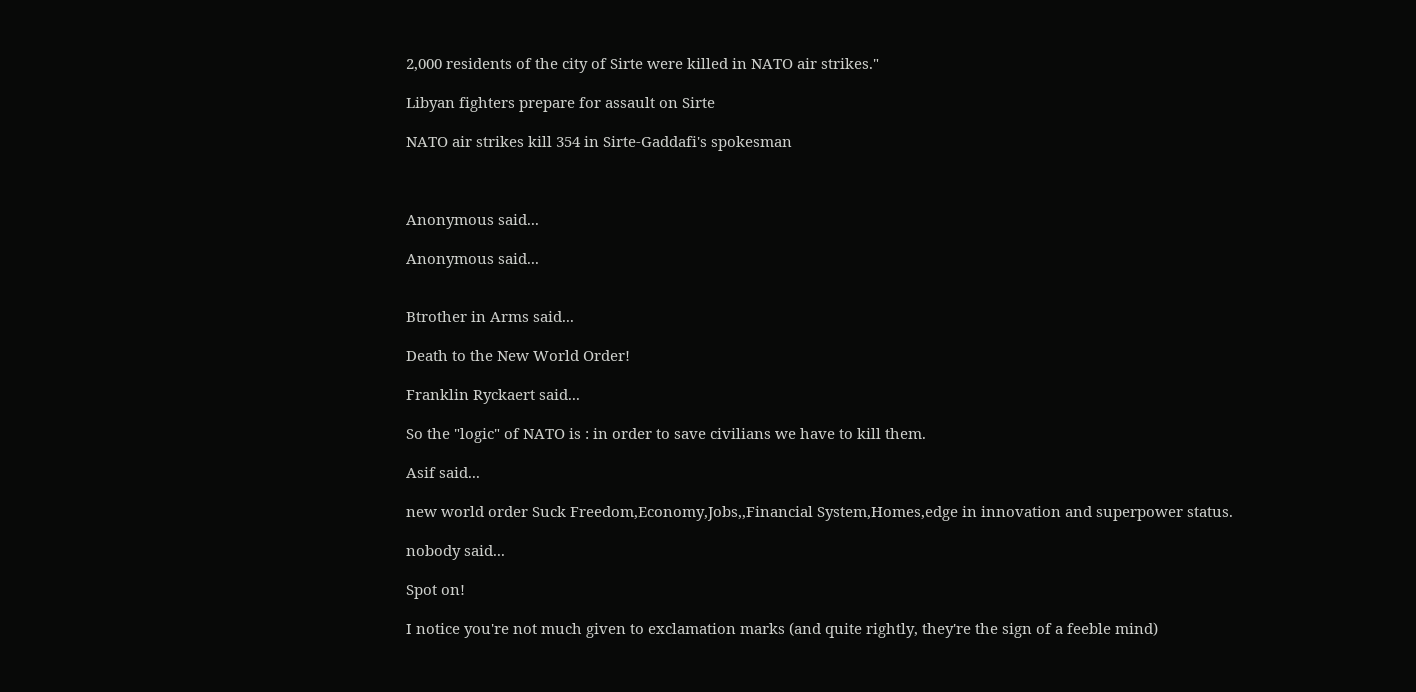2,000 residents of the city of Sirte were killed in NATO air strikes."

Libyan fighters prepare for assault on Sirte

NATO air strikes kill 354 in Sirte-Gaddafi's spokesman



Anonymous said...

Anonymous said...


Btrother in Arms said...

Death to the New World Order!

Franklin Ryckaert said...

So the "logic" of NATO is : in order to save civilians we have to kill them.

Asif said...

new world order Suck Freedom,Economy,Jobs,,Financial System,Homes,edge in innovation and superpower status.

nobody said...

Spot on!

I notice you're not much given to exclamation marks (and quite rightly, they're the sign of a feeble mind)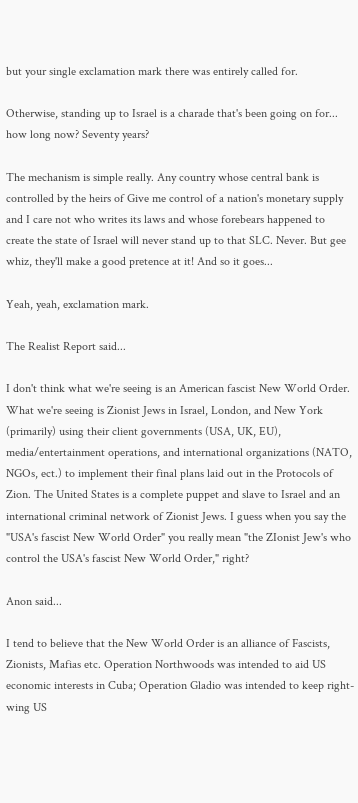but your single exclamation mark there was entirely called for.

Otherwise, standing up to Israel is a charade that's been going on for... how long now? Seventy years?

The mechanism is simple really. Any country whose central bank is controlled by the heirs of Give me control of a nation's monetary supply and I care not who writes its laws and whose forebears happened to create the state of Israel will never stand up to that SLC. Never. But gee whiz, they'll make a good pretence at it! And so it goes...

Yeah, yeah, exclamation mark.

The Realist Report said...

I don't think what we're seeing is an American fascist New World Order. What we're seeing is Zionist Jews in Israel, London, and New York (primarily) using their client governments (USA, UK, EU), media/entertainment operations, and international organizations (NATO, NGOs, ect.) to implement their final plans laid out in the Protocols of Zion. The United States is a complete puppet and slave to Israel and an international criminal network of Zionist Jews. I guess when you say the "USA's fascist New World Order" you really mean "the ZIonist Jew's who control the USA's fascist New World Order," right?

Anon said...

I tend to believe that the New World Order is an alliance of Fascists, Zionists, Mafias etc. Operation Northwoods was intended to aid US economic interests in Cuba; Operation Gladio was intended to keep right-wing US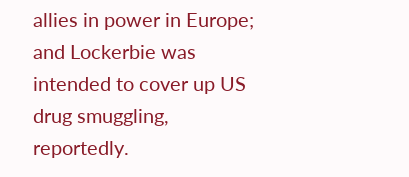allies in power in Europe; and Lockerbie was intended to cover up US drug smuggling, reportedly.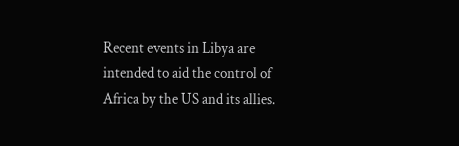Recent events in Libya are intended to aid the control of Africa by the US and its allies.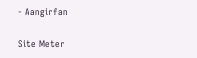- Aangirfan

Site Meter